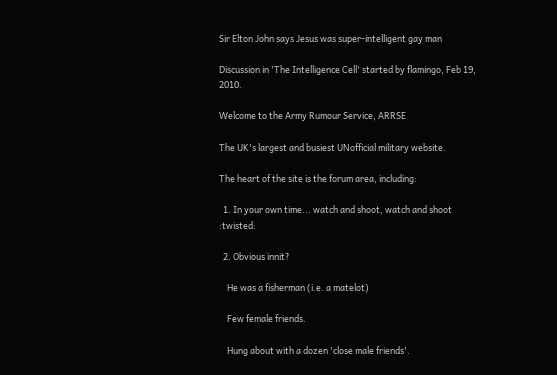Sir Elton John says Jesus was super-intelligent gay man

Discussion in 'The Intelligence Cell' started by flamingo, Feb 19, 2010.

Welcome to the Army Rumour Service, ARRSE

The UK's largest and busiest UNofficial military website.

The heart of the site is the forum area, including:

  1. In your own time... watch and shoot, watch and shoot :twisted:

  2. Obvious innit?

    He was a fisherman (i.e. a matelot)

    Few female friends.

    Hung about with a dozen 'close male friends'.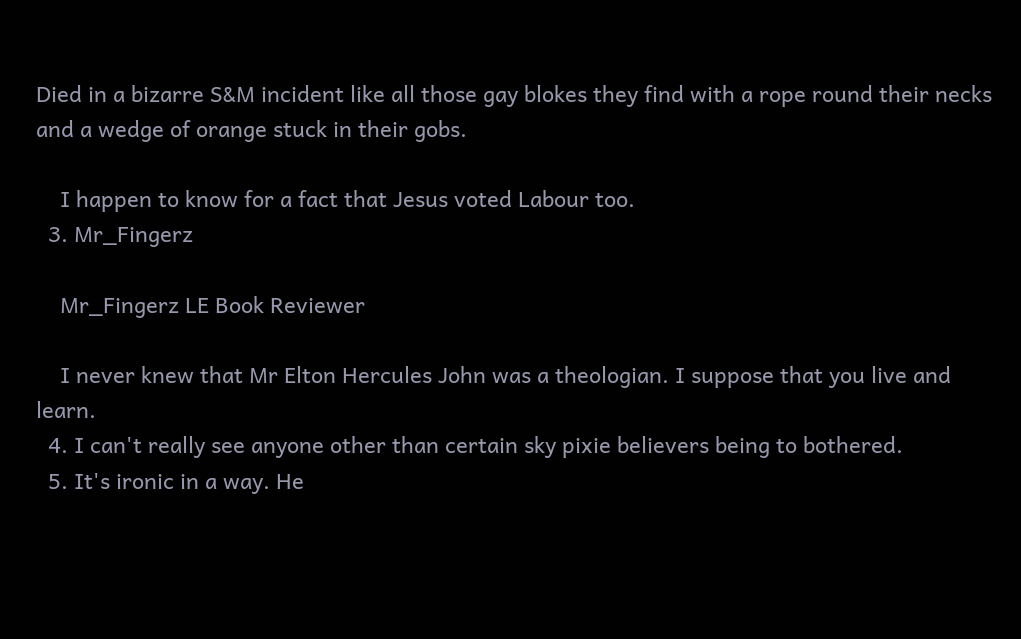Died in a bizarre S&M incident like all those gay blokes they find with a rope round their necks and a wedge of orange stuck in their gobs.

    I happen to know for a fact that Jesus voted Labour too.
  3. Mr_Fingerz

    Mr_Fingerz LE Book Reviewer

    I never knew that Mr Elton Hercules John was a theologian. I suppose that you live and learn.
  4. I can't really see anyone other than certain sky pixie believers being to bothered.
  5. It's ironic in a way. He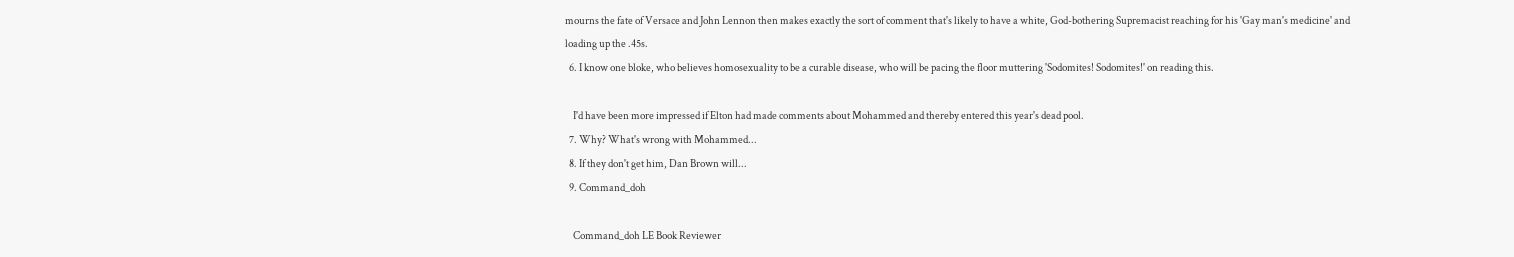mourns the fate of Versace and John Lennon then makes exactly the sort of comment that's likely to have a white, God-bothering Supremacist reaching for his 'Gay man's medicine' and loading up the .45s.
  6. I know one bloke, who believes homosexuality to be a curable disease, who will be pacing the floor muttering 'Sodomites! Sodomites!' on reading this.

    I'd have been more impressed if Elton had made comments about Mohammed and thereby entered this year's dead pool.
  7. Why? What's wrong with Mohammed...
  8. If they don't get him, Dan Brown will...
  9. Command_doh

    Command_doh LE Book Reviewer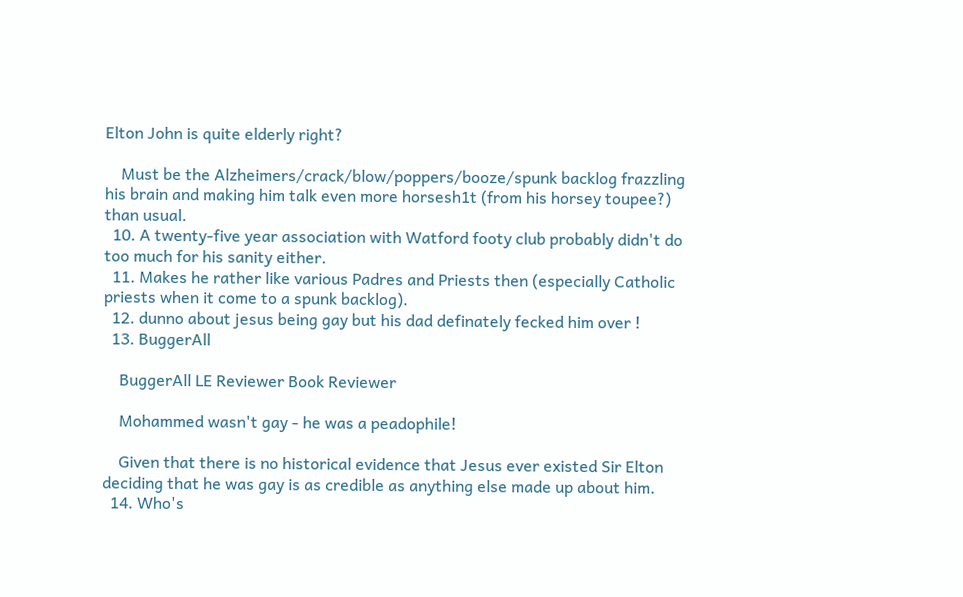Elton John is quite elderly right?

    Must be the Alzheimers/crack/blow/poppers/booze/spunk backlog frazzling his brain and making him talk even more horsesh1t (from his horsey toupee?) than usual.
  10. A twenty-five year association with Watford footy club probably didn't do too much for his sanity either.
  11. Makes he rather like various Padres and Priests then (especially Catholic priests when it come to a spunk backlog).
  12. dunno about jesus being gay but his dad definately fecked him over !
  13. BuggerAll

    BuggerAll LE Reviewer Book Reviewer

    Mohammed wasn't gay - he was a peadophile!

    Given that there is no historical evidence that Jesus ever existed Sir Elton deciding that he was gay is as credible as anything else made up about him.
  14. Who's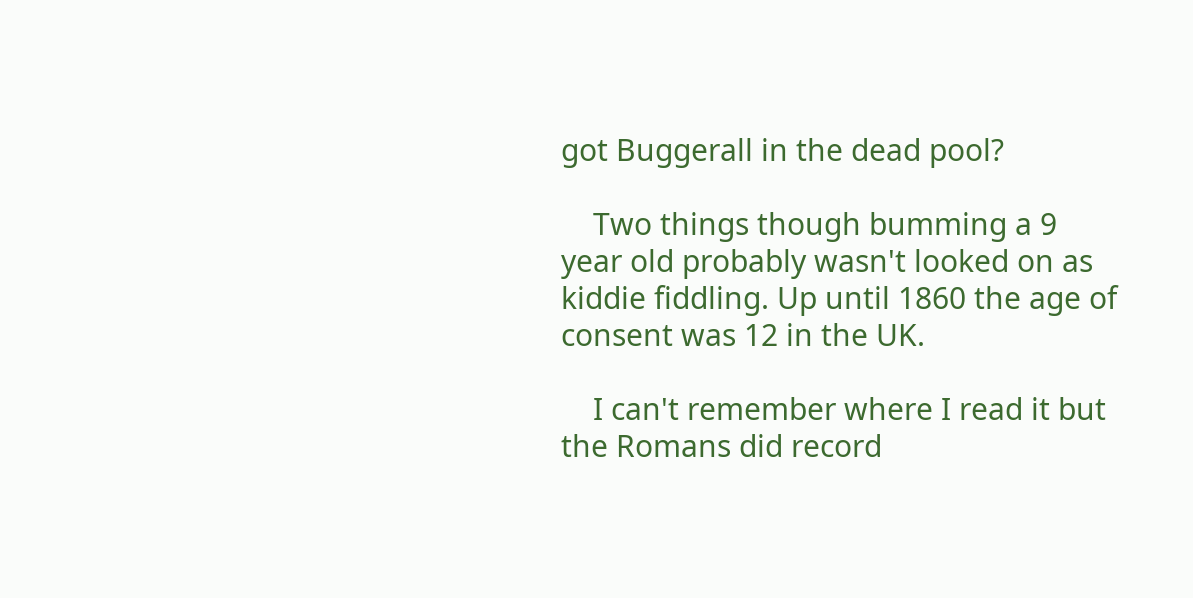got Buggerall in the dead pool?

    Two things though bumming a 9 year old probably wasn't looked on as kiddie fiddling. Up until 1860 the age of consent was 12 in the UK.

    I can't remember where I read it but the Romans did record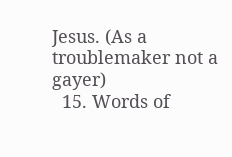Jesus. (As a troublemaker not a gayer)
  15. Words of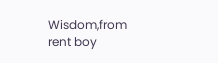Wisdom,from rent boy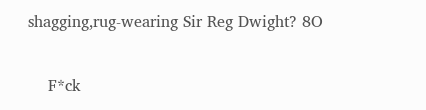shagging,rug-wearing Sir Reg Dwight? 8O

    F*ck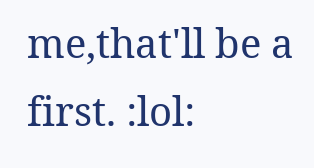me,that'll be a first. :lol: